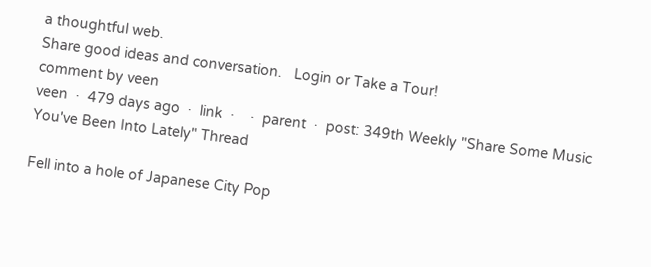a thoughtful web.
Share good ideas and conversation.   Login or Take a Tour!
comment by veen
veen  ·  479 days ago  ·  link  ·    ·  parent  ·  post: 349th Weekly "Share Some Music You've Been Into Lately" Thread

Fell into a hole of Japanese City Pop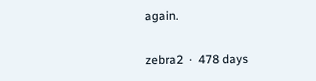again.

zebra2  ·  478 days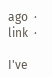ago  ·  link  ·

I've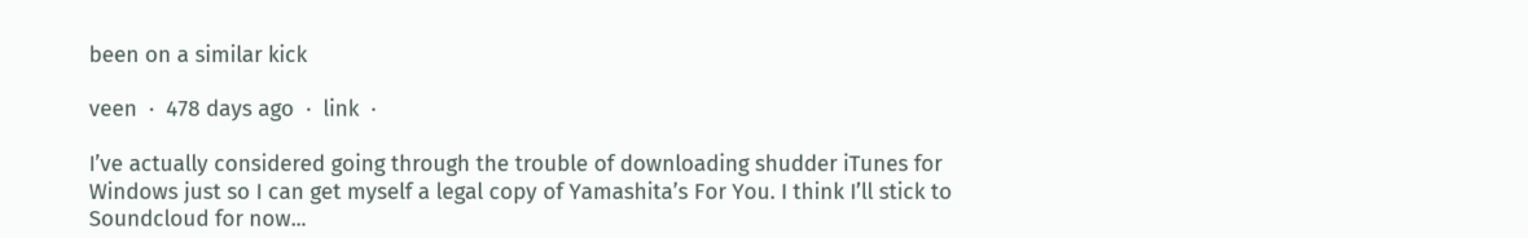been on a similar kick

veen  ·  478 days ago  ·  link  ·

I’ve actually considered going through the trouble of downloading shudder iTunes for Windows just so I can get myself a legal copy of Yamashita’s For You. I think I’ll stick to Soundcloud for now...